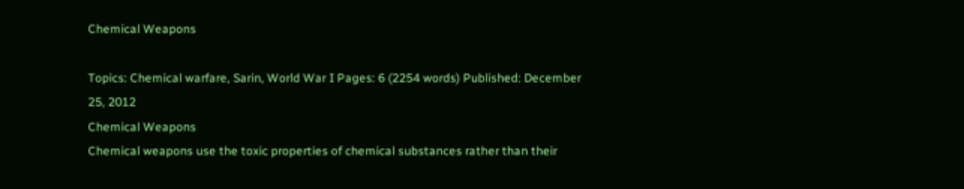Chemical Weapons

Topics: Chemical warfare, Sarin, World War I Pages: 6 (2254 words) Published: December 25, 2012
Chemical Weapons
Chemical weapons use the toxic properties of chemical substances rather than their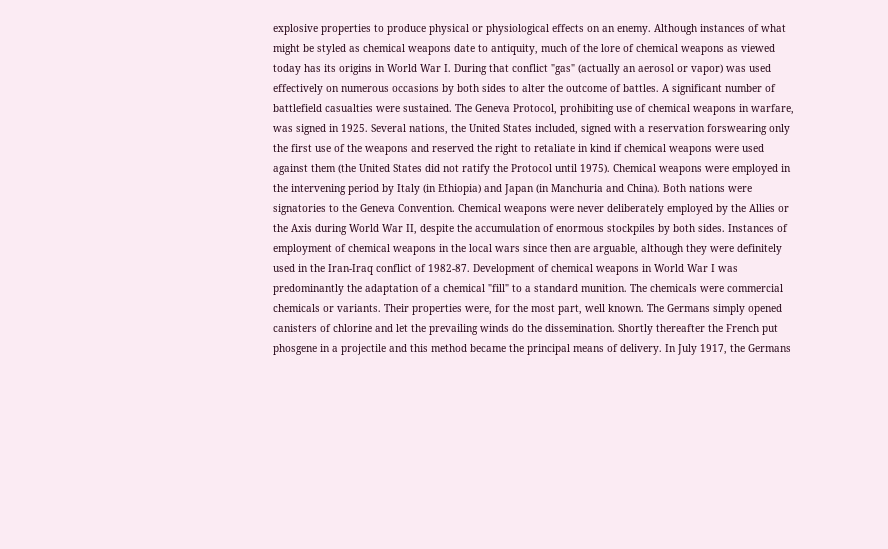explosive properties to produce physical or physiological effects on an enemy. Although instances of what might be styled as chemical weapons date to antiquity, much of the lore of chemical weapons as viewed today has its origins in World War I. During that conflict "gas" (actually an aerosol or vapor) was used effectively on numerous occasions by both sides to alter the outcome of battles. A significant number of battlefield casualties were sustained. The Geneva Protocol, prohibiting use of chemical weapons in warfare, was signed in 1925. Several nations, the United States included, signed with a reservation forswearing only the first use of the weapons and reserved the right to retaliate in kind if chemical weapons were used against them (the United States did not ratify the Protocol until 1975). Chemical weapons were employed in the intervening period by Italy (in Ethiopia) and Japan (in Manchuria and China). Both nations were signatories to the Geneva Convention. Chemical weapons were never deliberately employed by the Allies or the Axis during World War II, despite the accumulation of enormous stockpiles by both sides. Instances of employment of chemical weapons in the local wars since then are arguable, although they were definitely used in the Iran-Iraq conflict of 1982-87. Development of chemical weapons in World War I was predominantly the adaptation of a chemical "fill" to a standard munition. The chemicals were commercial chemicals or variants. Their properties were, for the most part, well known. The Germans simply opened canisters of chlorine and let the prevailing winds do the dissemination. Shortly thereafter the French put phosgene in a projectile and this method became the principal means of delivery. In July 1917, the Germans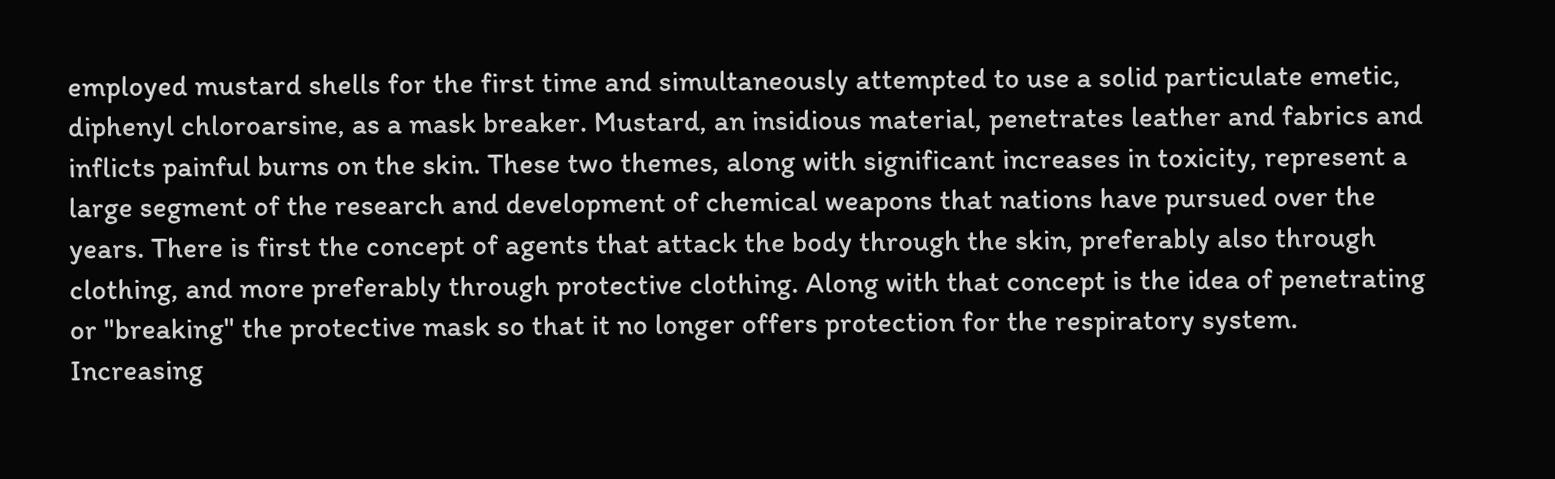employed mustard shells for the first time and simultaneously attempted to use a solid particulate emetic, diphenyl chloroarsine, as a mask breaker. Mustard, an insidious material, penetrates leather and fabrics and inflicts painful burns on the skin. These two themes, along with significant increases in toxicity, represent a large segment of the research and development of chemical weapons that nations have pursued over the years. There is first the concept of agents that attack the body through the skin, preferably also through clothing, and more preferably through protective clothing. Along with that concept is the idea of penetrating or "breaking" the protective mask so that it no longer offers protection for the respiratory system. Increasing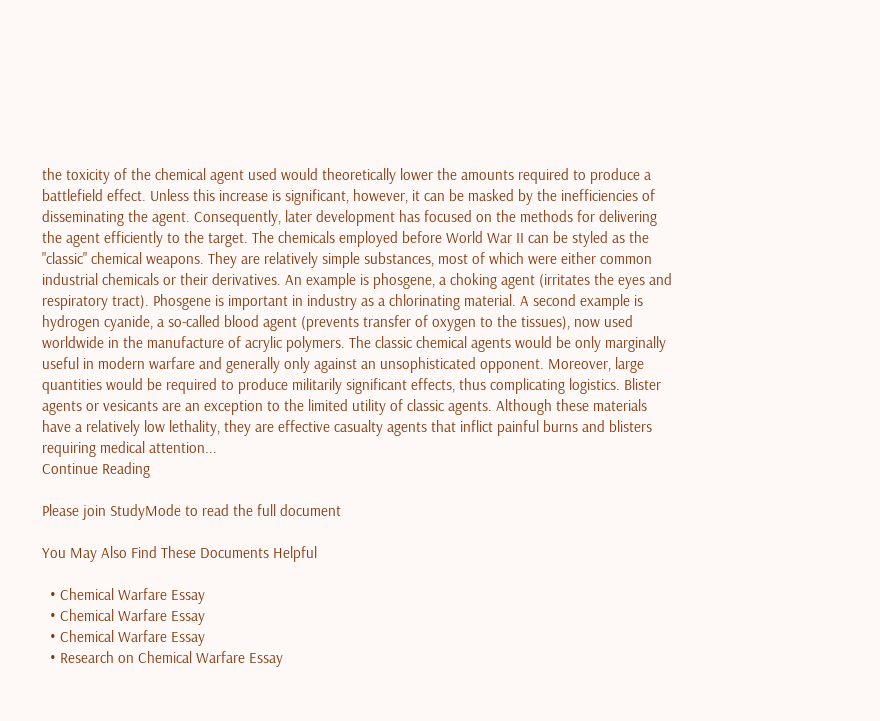the toxicity of the chemical agent used would theoretically lower the amounts required to produce a battlefield effect. Unless this increase is significant, however, it can be masked by the inefficiencies of disseminating the agent. Consequently, later development has focused on the methods for delivering the agent efficiently to the target. The chemicals employed before World War II can be styled as the "classic" chemical weapons. They are relatively simple substances, most of which were either common industrial chemicals or their derivatives. An example is phosgene, a choking agent (irritates the eyes and respiratory tract). Phosgene is important in industry as a chlorinating material. A second example is hydrogen cyanide, a so-called blood agent (prevents transfer of oxygen to the tissues), now used worldwide in the manufacture of acrylic polymers. The classic chemical agents would be only marginally useful in modern warfare and generally only against an unsophisticated opponent. Moreover, large quantities would be required to produce militarily significant effects, thus complicating logistics. Blister agents or vesicants are an exception to the limited utility of classic agents. Although these materials have a relatively low lethality, they are effective casualty agents that inflict painful burns and blisters requiring medical attention...
Continue Reading

Please join StudyMode to read the full document

You May Also Find These Documents Helpful

  • Chemical Warfare Essay
  • Chemical Warfare Essay
  • Chemical Warfare Essay
  • Research on Chemical Warfare Essay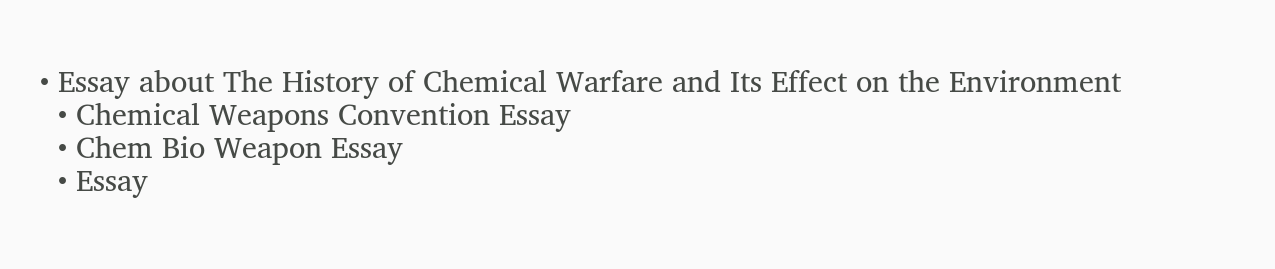• Essay about The History of Chemical Warfare and Its Effect on the Environment
  • Chemical Weapons Convention Essay
  • Chem Bio Weapon Essay
  • Essay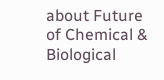about Future of Chemical & Biological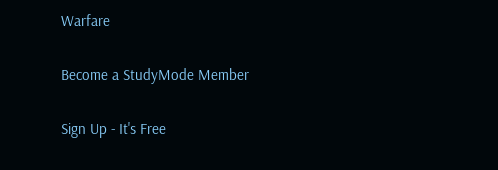Warfare

Become a StudyMode Member

Sign Up - It's Free